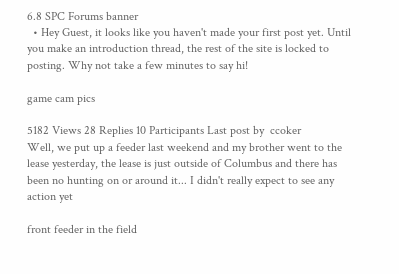6.8 SPC Forums banner
  • Hey Guest, it looks like you haven't made your first post yet. Until you make an introduction thread, the rest of the site is locked to posting. Why not take a few minutes to say hi!

game cam pics

5182 Views 28 Replies 10 Participants Last post by  ccoker
Well, we put up a feeder last weekend and my brother went to the lease yesterday, the lease is just outside of Columbus and there has been no hunting on or around it... I didn't really expect to see any action yet

front feeder in the field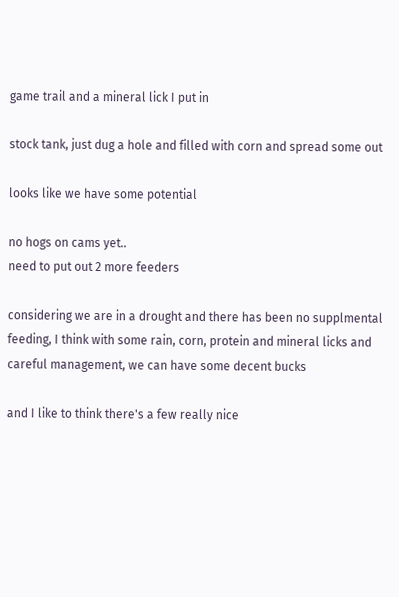game trail and a mineral lick I put in

stock tank, just dug a hole and filled with corn and spread some out

looks like we have some potential

no hogs on cams yet..
need to put out 2 more feeders

considering we are in a drought and there has been no supplmental feeding, I think with some rain, corn, protein and mineral licks and careful management, we can have some decent bucks

and I like to think there's a few really nice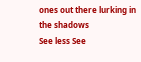ones out there lurking in the shadows
See less See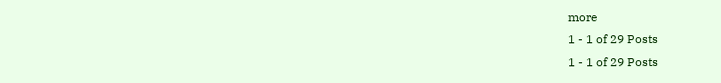more
1 - 1 of 29 Posts
1 - 1 of 29 Posts